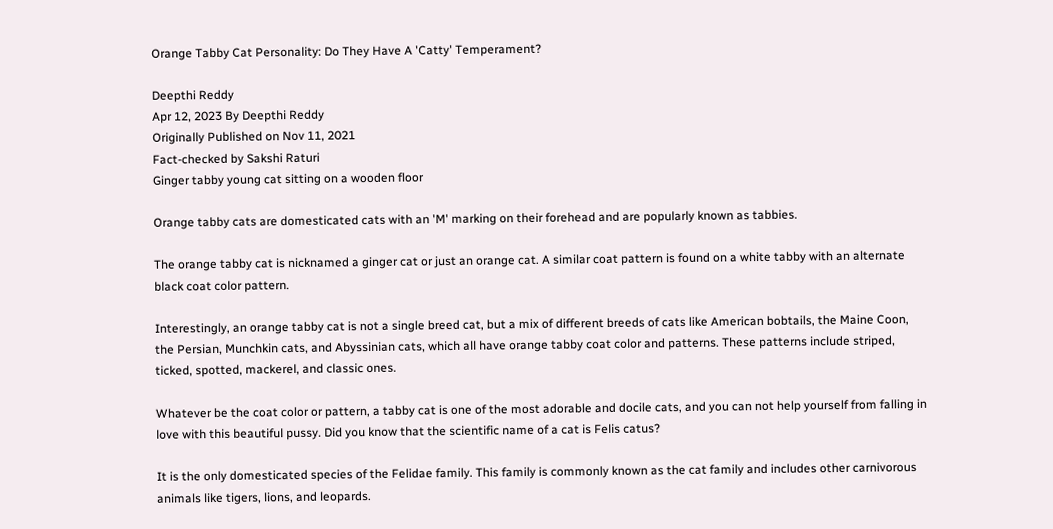Orange Tabby Cat Personality: Do They Have A 'Catty' Temperament?

Deepthi Reddy
Apr 12, 2023 By Deepthi Reddy
Originally Published on Nov 11, 2021
Fact-checked by Sakshi Raturi
Ginger tabby young cat sitting on a wooden floor

Orange tabby cats are domesticated cats with an 'M' marking on their forehead and are popularly known as tabbies.

The orange tabby cat is nicknamed a ginger cat or just an orange cat. A similar coat pattern is found on a white tabby with an alternate black coat color pattern.

Interestingly, an orange tabby cat is not a single breed cat, but a mix of different breeds of cats like American bobtails, the Maine Coon, the Persian, Munchkin cats, and Abyssinian cats, which all have orange tabby coat color and patterns. These patterns include striped, ticked, spotted, mackerel, and classic ones.

Whatever be the coat color or pattern, a tabby cat is one of the most adorable and docile cats, and you can not help yourself from falling in love with this beautiful pussy. Did you know that the scientific name of a cat is Felis catus?

It is the only domesticated species of the Felidae family. This family is commonly known as the cat family and includes other carnivorous animals like tigers, lions, and leopards.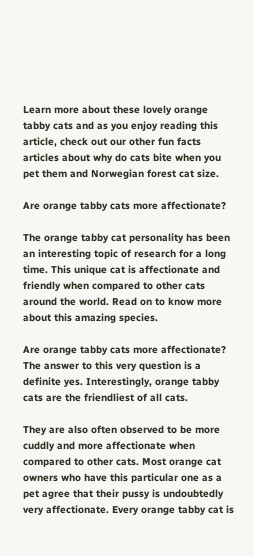Learn more about these lovely orange tabby cats and as you enjoy reading this article, check out our other fun facts articles about why do cats bite when you pet them and Norwegian forest cat size.

Are orange tabby cats more affectionate?

The orange tabby cat personality has been an interesting topic of research for a long time. This unique cat is affectionate and friendly when compared to other cats around the world. Read on to know more about this amazing species.

Are orange tabby cats more affectionate? The answer to this very question is a definite yes. Interestingly, orange tabby cats are the friendliest of all cats.

They are also often observed to be more cuddly and more affectionate when compared to other cats. Most orange cat owners who have this particular one as a pet agree that their pussy is undoubtedly very affectionate. Every orange tabby cat is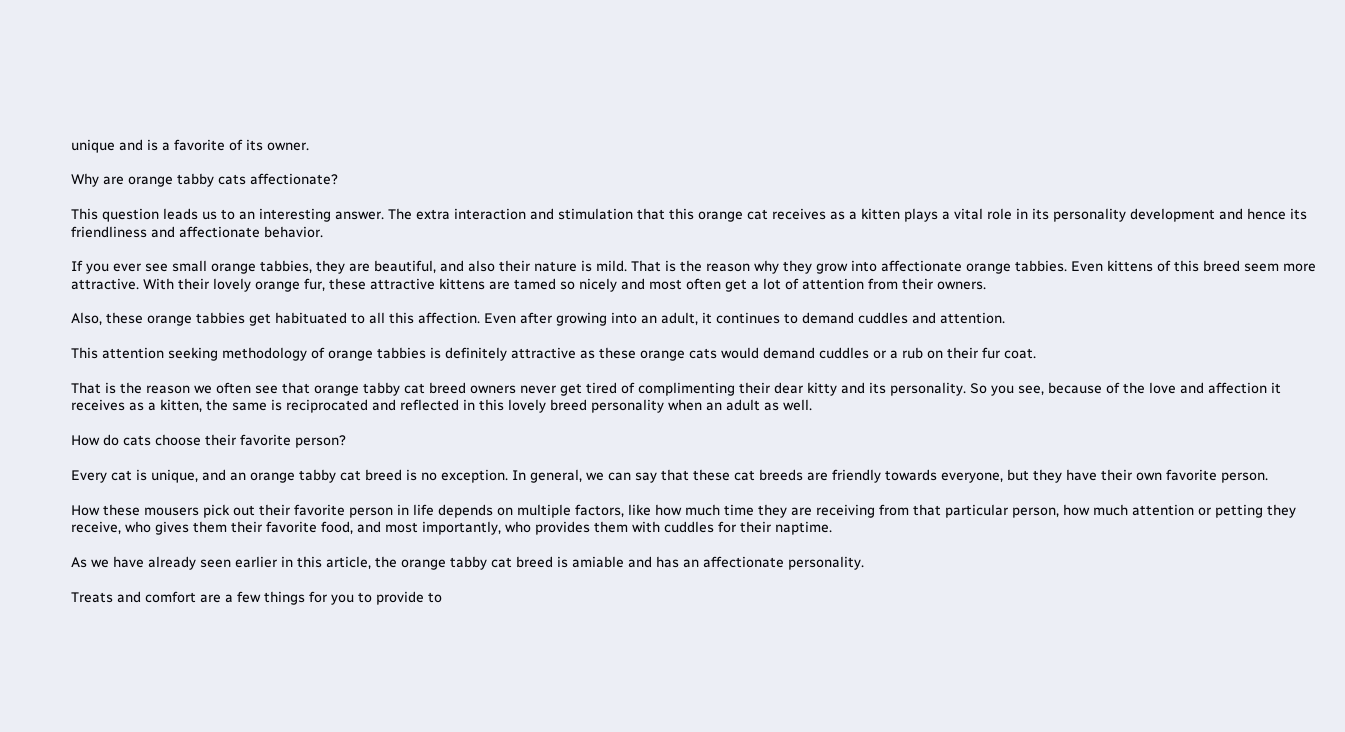unique and is a favorite of its owner.

Why are orange tabby cats affectionate?

This question leads us to an interesting answer. The extra interaction and stimulation that this orange cat receives as a kitten plays a vital role in its personality development and hence its friendliness and affectionate behavior.

If you ever see small orange tabbies, they are beautiful, and also their nature is mild. That is the reason why they grow into affectionate orange tabbies. Even kittens of this breed seem more attractive. With their lovely orange fur, these attractive kittens are tamed so nicely and most often get a lot of attention from their owners.

Also, these orange tabbies get habituated to all this affection. Even after growing into an adult, it continues to demand cuddles and attention.

This attention seeking methodology of orange tabbies is definitely attractive as these orange cats would demand cuddles or a rub on their fur coat.

That is the reason we often see that orange tabby cat breed owners never get tired of complimenting their dear kitty and its personality. So you see, because of the love and affection it receives as a kitten, the same is reciprocated and reflected in this lovely breed personality when an adult as well.

How do cats choose their favorite person?

Every cat is unique, and an orange tabby cat breed is no exception. In general, we can say that these cat breeds are friendly towards everyone, but they have their own favorite person.

How these mousers pick out their favorite person in life depends on multiple factors, like how much time they are receiving from that particular person, how much attention or petting they receive, who gives them their favorite food, and most importantly, who provides them with cuddles for their naptime.

As we have already seen earlier in this article, the orange tabby cat breed is amiable and has an affectionate personality.

Treats and comfort are a few things for you to provide to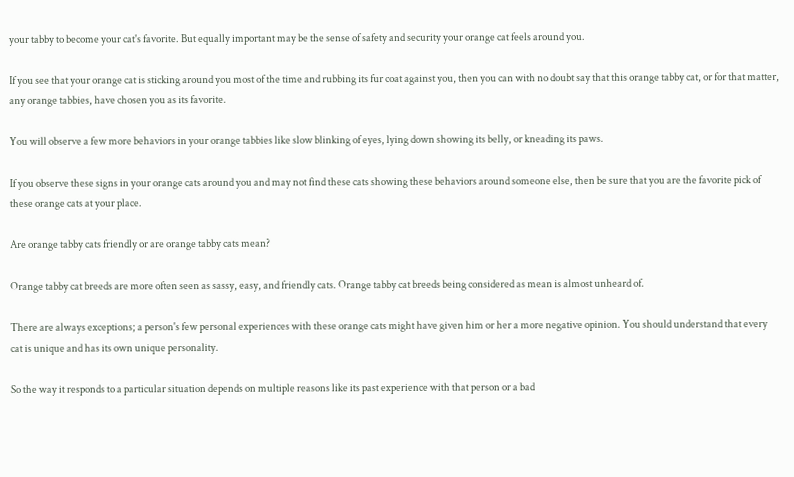your tabby to become your cat's favorite. But equally important may be the sense of safety and security your orange cat feels around you.

If you see that your orange cat is sticking around you most of the time and rubbing its fur coat against you, then you can with no doubt say that this orange tabby cat, or for that matter, any orange tabbies, have chosen you as its favorite.

You will observe a few more behaviors in your orange tabbies like slow blinking of eyes, lying down showing its belly, or kneading its paws.

If you observe these signs in your orange cats around you and may not find these cats showing these behaviors around someone else, then be sure that you are the favorite pick of these orange cats at your place.

Are orange tabby cats friendly or are orange tabby cats mean?

Orange tabby cat breeds are more often seen as sassy, easy, and friendly cats. Orange tabby cat breeds being considered as mean is almost unheard of.

There are always exceptions; a person's few personal experiences with these orange cats might have given him or her a more negative opinion. You should understand that every cat is unique and has its own unique personality.

So the way it responds to a particular situation depends on multiple reasons like its past experience with that person or a bad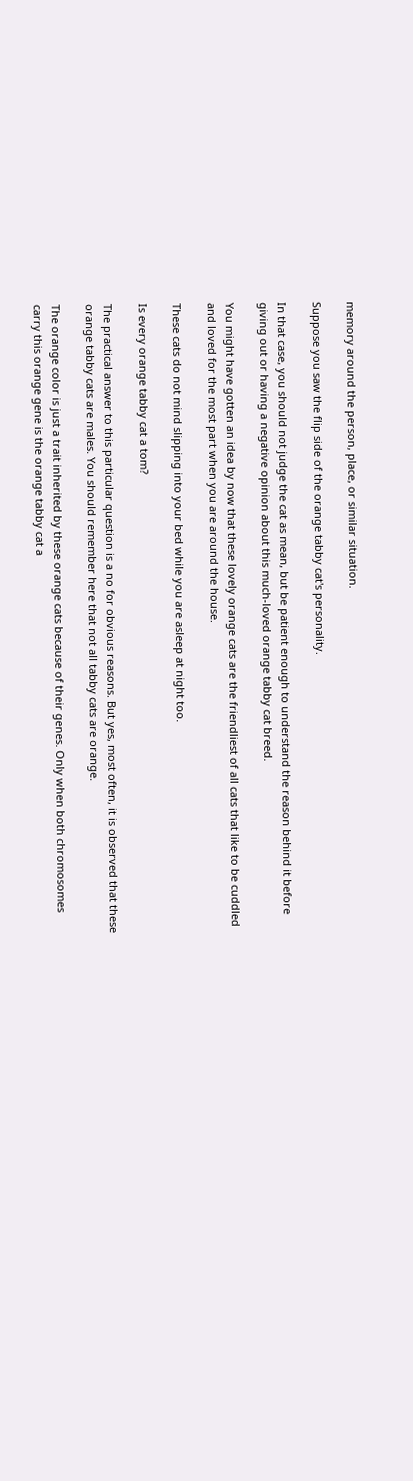memory around the person, place, or similar situation.

Suppose you saw the flip side of the orange tabby cat's personality.

In that case, you should not judge the cat as mean, but be patient enough to understand the reason behind it before giving out or having a negative opinion about this much-loved orange tabby cat breed.

You might have gotten an idea by now that these lovely orange cats are the friendliest of all cats that like to be cuddled and loved for the most part when you are around the house.

These cats do not mind slipping into your bed while you are asleep at night too.

Is every orange tabby cat a tom?

The practical answer to this particular question is a no for obvious reasons. But yes, most often, it is observed that these orange tabby cats are males. You should remember here that not all tabby cats are orange.

The orange color is just a trait inherited by these orange cats because of their genes. Only when both chromosomes carry this orange gene is the orange tabby cat a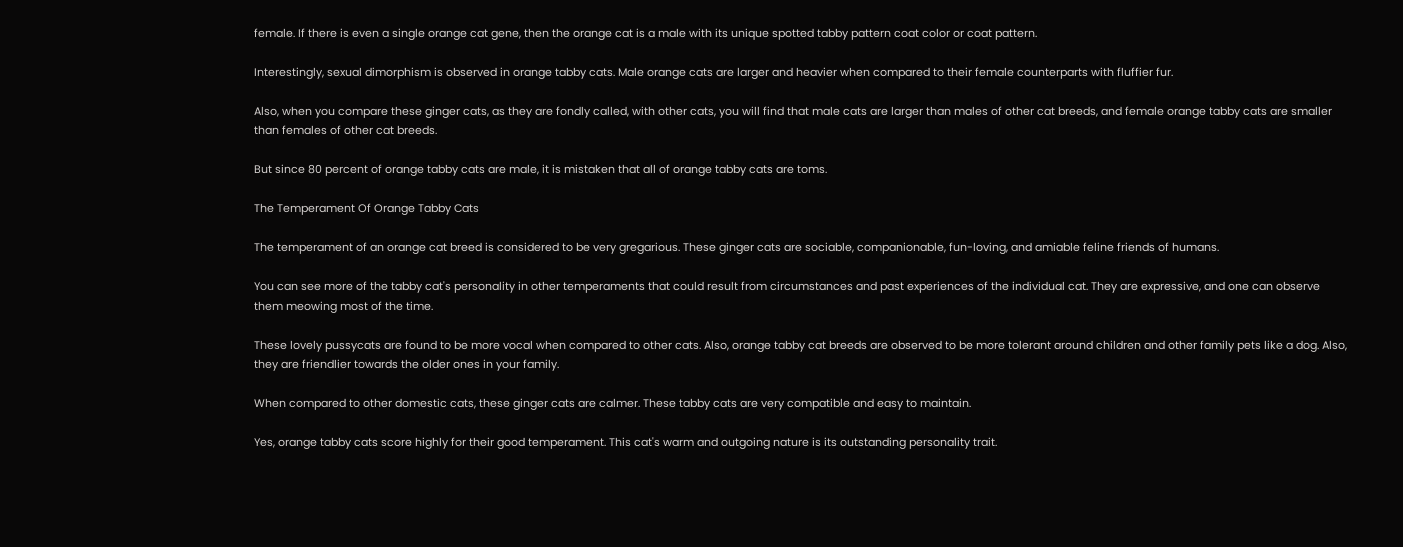female. If there is even a single orange cat gene, then the orange cat is a male with its unique spotted tabby pattern coat color or coat pattern.

Interestingly, sexual dimorphism is observed in orange tabby cats. Male orange cats are larger and heavier when compared to their female counterparts with fluffier fur.

Also, when you compare these ginger cats, as they are fondly called, with other cats, you will find that male cats are larger than males of other cat breeds, and female orange tabby cats are smaller than females of other cat breeds.

But since 80 percent of orange tabby cats are male, it is mistaken that all of orange tabby cats are toms.

The Temperament Of Orange Tabby Cats

The temperament of an orange cat breed is considered to be very gregarious. These ginger cats are sociable, companionable, fun-loving, and amiable feline friends of humans.

You can see more of the tabby cat's personality in other temperaments that could result from circumstances and past experiences of the individual cat. They are expressive, and one can observe them meowing most of the time.

These lovely pussycats are found to be more vocal when compared to other cats. Also, orange tabby cat breeds are observed to be more tolerant around children and other family pets like a dog. Also, they are friendlier towards the older ones in your family.

When compared to other domestic cats, these ginger cats are calmer. These tabby cats are very compatible and easy to maintain.

Yes, orange tabby cats score highly for their good temperament. This cat's warm and outgoing nature is its outstanding personality trait.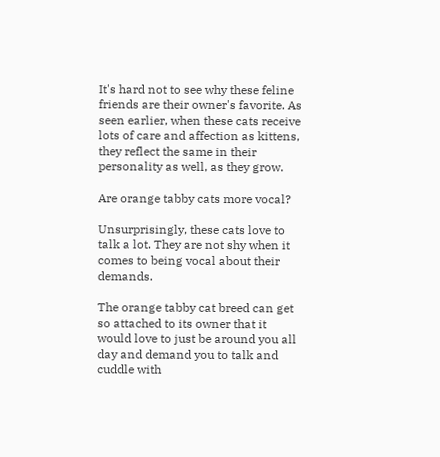It's hard not to see why these feline friends are their owner's favorite. As seen earlier, when these cats receive lots of care and affection as kittens, they reflect the same in their personality as well, as they grow.

Are orange tabby cats more vocal?

Unsurprisingly, these cats love to talk a lot. They are not shy when it comes to being vocal about their demands.

The orange tabby cat breed can get so attached to its owner that it would love to just be around you all day and demand you to talk and cuddle with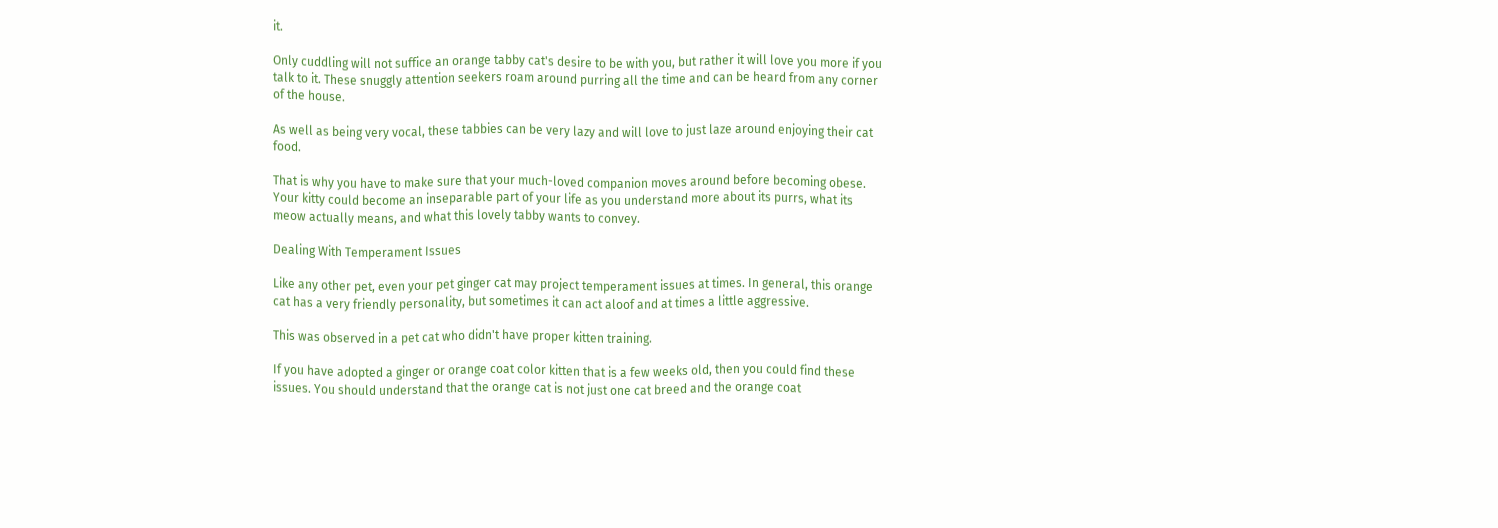it.

Only cuddling will not suffice an orange tabby cat's desire to be with you, but rather it will love you more if you talk to it. These snuggly attention seekers roam around purring all the time and can be heard from any corner of the house.

As well as being very vocal, these tabbies can be very lazy and will love to just laze around enjoying their cat food.

That is why you have to make sure that your much-loved companion moves around before becoming obese. Your kitty could become an inseparable part of your life as you understand more about its purrs, what its meow actually means, and what this lovely tabby wants to convey.

Dealing With Temperament Issues

Like any other pet, even your pet ginger cat may project temperament issues at times. In general, this orange cat has a very friendly personality, but sometimes it can act aloof and at times a little aggressive.

This was observed in a pet cat who didn't have proper kitten training.

If you have adopted a ginger or orange coat color kitten that is a few weeks old, then you could find these issues. You should understand that the orange cat is not just one cat breed and the orange coat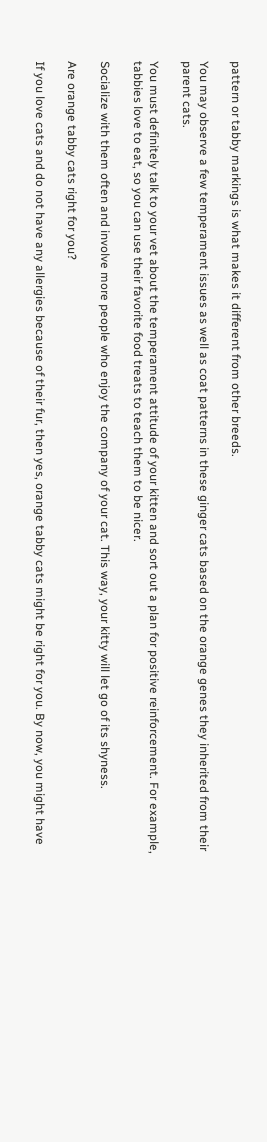pattern or tabby markings is what makes it different from other breeds.

You may observe a few temperament issues as well as coat patterns in these ginger cats based on the orange genes they inherited from their parent cats.

You must definitely talk to your vet about the temperament attitude of your kitten and sort out a plan for positive reinforcement. For example, tabbies love to eat, so you can use their favorite food treats to teach them to be nicer.

Socialize with them often and involve more people who enjoy the company of your cat. This way, your kitty will let go of its shyness.

Are orange tabby cats right for you?

If you love cats and do not have any allergies because of their fur, then yes, orange tabby cats might be right for you. By now, you might have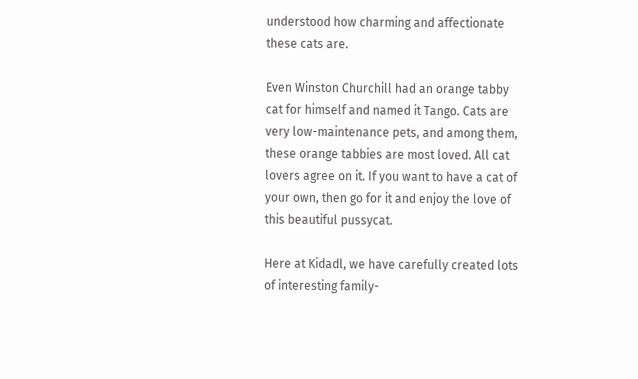understood how charming and affectionate these cats are.

Even Winston Churchill had an orange tabby cat for himself and named it Tango. Cats are very low-maintenance pets, and among them, these orange tabbies are most loved. All cat lovers agree on it. If you want to have a cat of your own, then go for it and enjoy the love of this beautiful pussycat.

Here at Kidadl, we have carefully created lots of interesting family-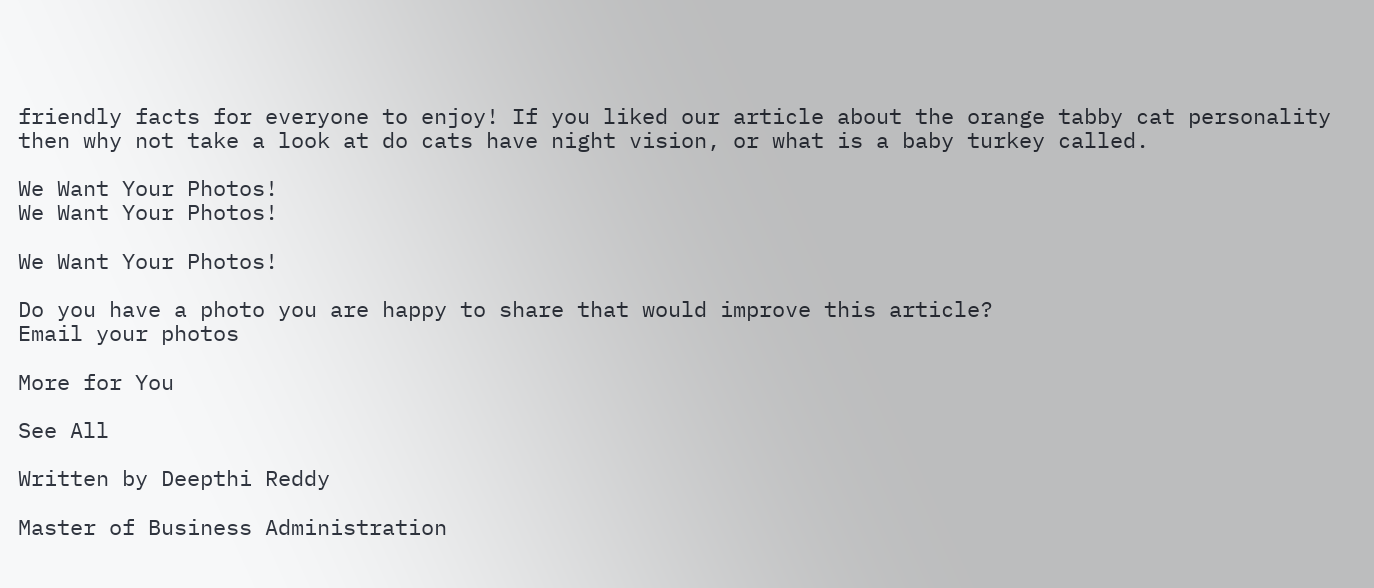friendly facts for everyone to enjoy! If you liked our article about the orange tabby cat personality then why not take a look at do cats have night vision, or what is a baby turkey called.

We Want Your Photos!
We Want Your Photos!

We Want Your Photos!

Do you have a photo you are happy to share that would improve this article?
Email your photos

More for You

See All

Written by Deepthi Reddy

Master of Business Administration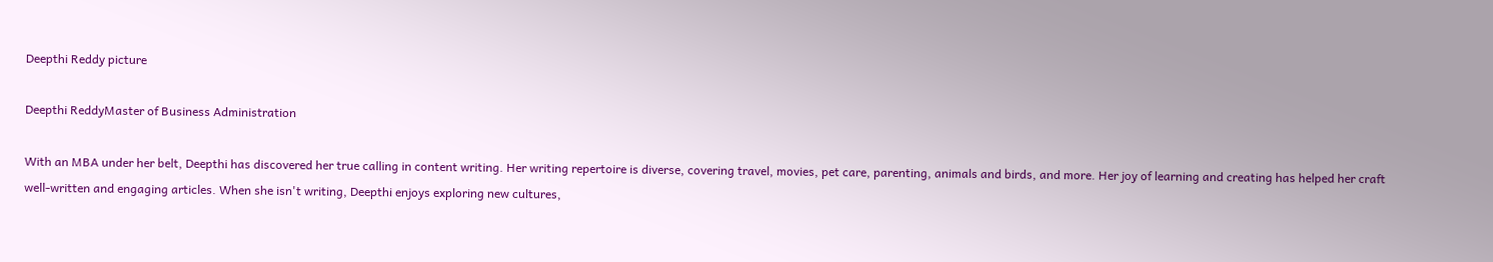Deepthi Reddy picture

Deepthi ReddyMaster of Business Administration

With an MBA under her belt, Deepthi has discovered her true calling in content writing. Her writing repertoire is diverse, covering travel, movies, pet care, parenting, animals and birds, and more. Her joy of learning and creating has helped her craft well-written and engaging articles. When she isn't writing, Deepthi enjoys exploring new cultures,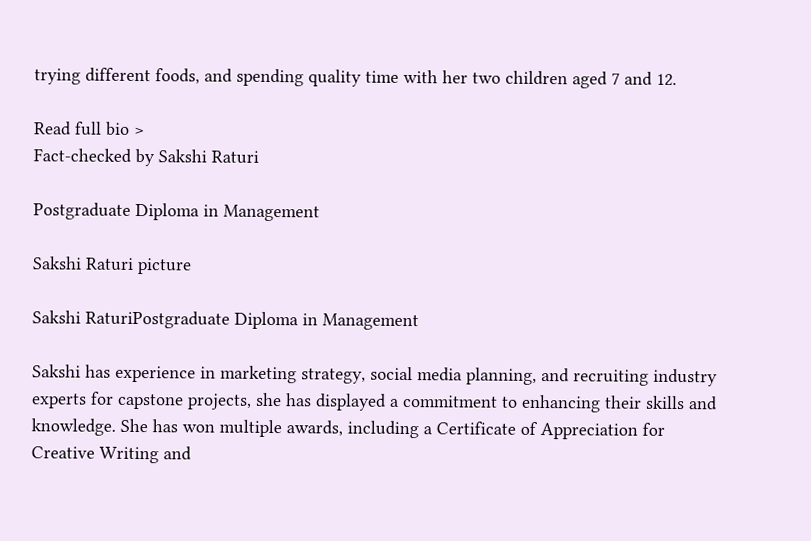trying different foods, and spending quality time with her two children aged 7 and 12.

Read full bio >
Fact-checked by Sakshi Raturi

Postgraduate Diploma in Management

Sakshi Raturi picture

Sakshi RaturiPostgraduate Diploma in Management

Sakshi has experience in marketing strategy, social media planning, and recruiting industry experts for capstone projects, she has displayed a commitment to enhancing their skills and knowledge. She has won multiple awards, including a Certificate of Appreciation for Creative Writing and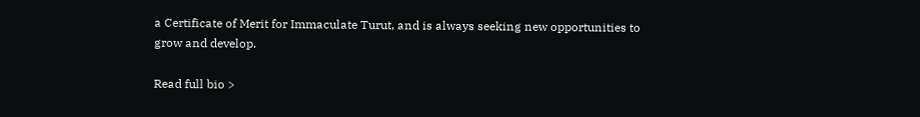a Certificate of Merit for Immaculate Turut, and is always seeking new opportunities to grow and develop.

Read full bio >